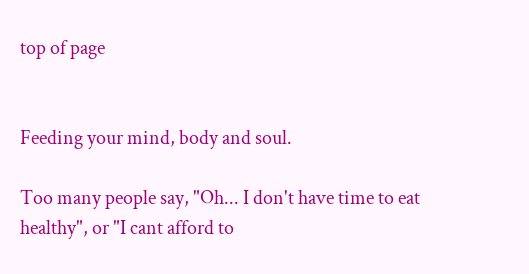top of page


Feeding your mind, body and soul.

Too many people say, "Oh... I don't have time to eat healthy", or "I cant afford to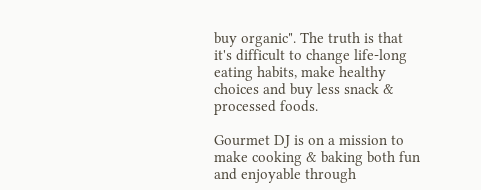buy organic". The truth is that it's difficult to change life-long eating habits, make healthy choices and buy less snack & processed foods.

Gourmet DJ is on a mission to make cooking & baking both fun and enjoyable through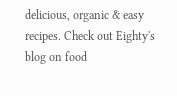delicious, organic & easy recipes. Check out Eighty's blog on food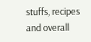stuffs, recipes and overall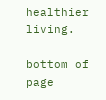healthier living.

bottom of page